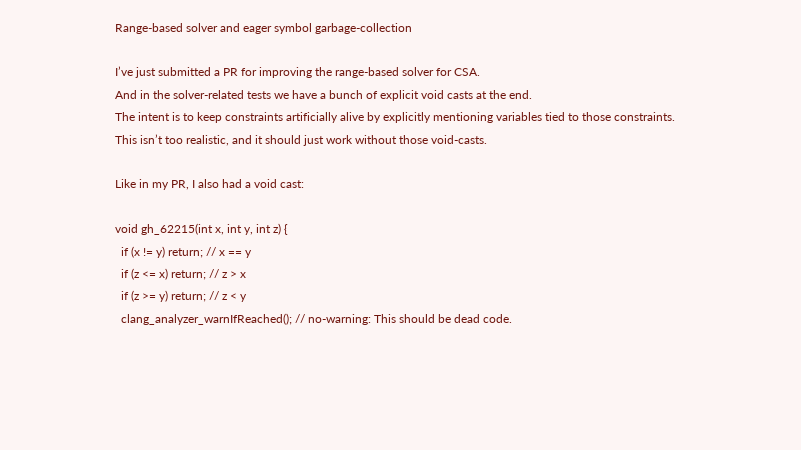Range-based solver and eager symbol garbage-collection

I’ve just submitted a PR for improving the range-based solver for CSA.
And in the solver-related tests we have a bunch of explicit void casts at the end.
The intent is to keep constraints artificially alive by explicitly mentioning variables tied to those constraints.
This isn’t too realistic, and it should just work without those void-casts.

Like in my PR, I also had a void cast:

void gh_62215(int x, int y, int z) {
  if (x != y) return; // x == y
  if (z <= x) return; // z > x
  if (z >= y) return; // z < y
  clang_analyzer_warnIfReached(); // no-warning: This should be dead code.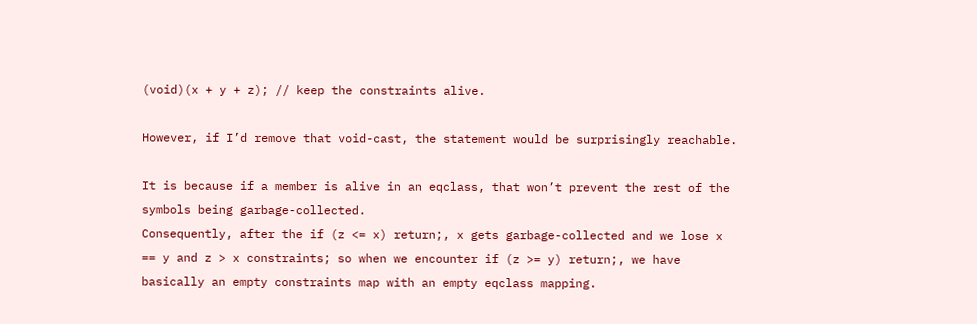(void)(x + y + z); // keep the constraints alive.

However, if I’d remove that void-cast, the statement would be surprisingly reachable.

It is because if a member is alive in an eqclass, that won’t prevent the rest of the symbols being garbage-collected.
Consequently, after the if (z <= x) return;, x gets garbage-collected and we lose x == y and z > x constraints; so when we encounter if (z >= y) return;, we have basically an empty constraints map with an empty eqclass mapping.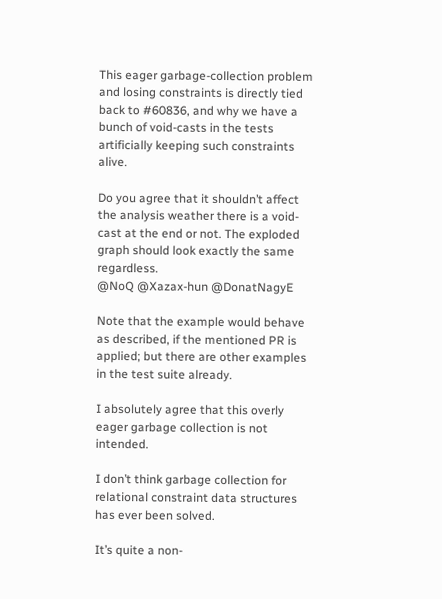This eager garbage-collection problem and losing constraints is directly tied back to #60836, and why we have a bunch of void-casts in the tests artificially keeping such constraints alive.

Do you agree that it shouldn’t affect the analysis weather there is a void-cast at the end or not. The exploded graph should look exactly the same regardless.
@NoQ @Xazax-hun @DonatNagyE

Note that the example would behave as described, if the mentioned PR is applied; but there are other examples in the test suite already.

I absolutely agree that this overly eager garbage collection is not intended.

I don’t think garbage collection for relational constraint data structures has ever been solved.

It’s quite a non-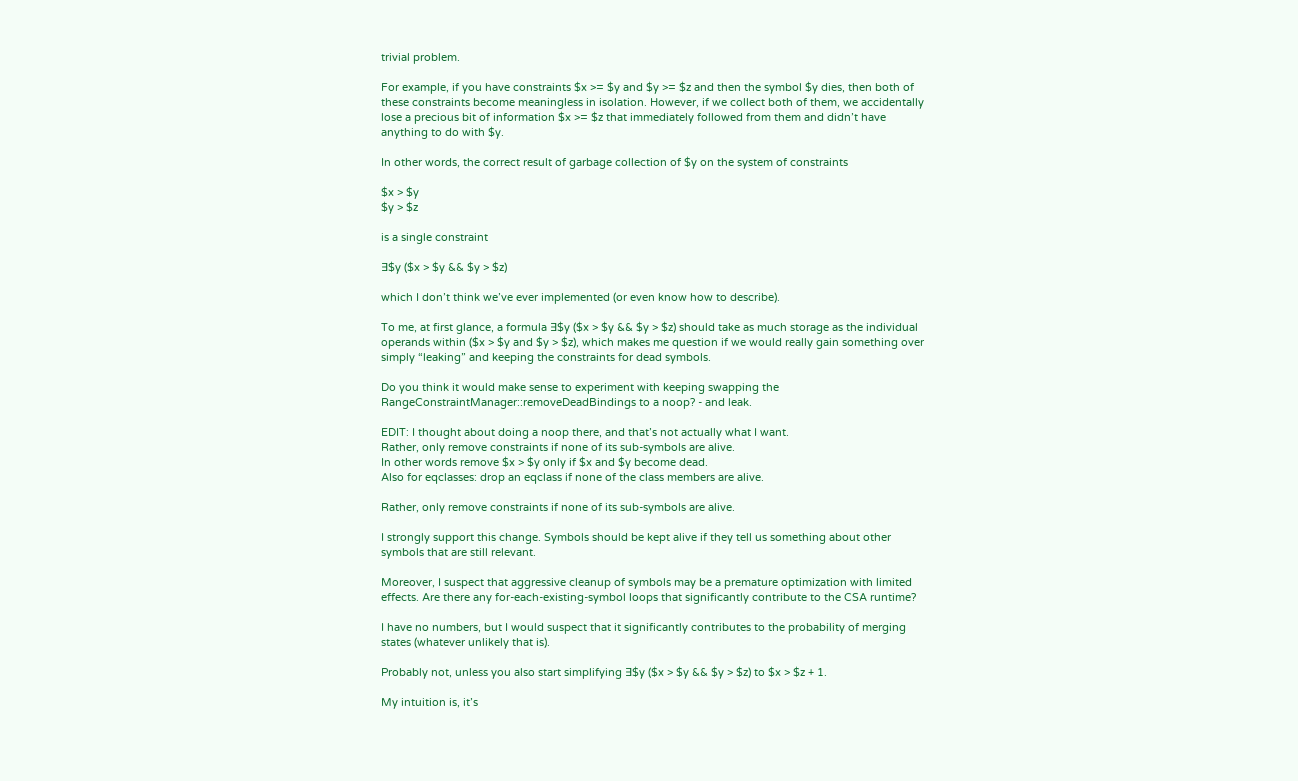trivial problem.

For example, if you have constraints $x >= $y and $y >= $z and then the symbol $y dies, then both of these constraints become meaningless in isolation. However, if we collect both of them, we accidentally lose a precious bit of information $x >= $z that immediately followed from them and didn’t have anything to do with $y.

In other words, the correct result of garbage collection of $y on the system of constraints

$x > $y
$y > $z

is a single constraint

∃$y ($x > $y && $y > $z)

which I don’t think we’ve ever implemented (or even know how to describe).

To me, at first glance, a formula ∃$y ($x > $y && $y > $z) should take as much storage as the individual operands within ($x > $y and $y > $z), which makes me question if we would really gain something over simply “leaking” and keeping the constraints for dead symbols.

Do you think it would make sense to experiment with keeping swapping the RangeConstraintManager::removeDeadBindings to a noop? - and leak.

EDIT: I thought about doing a noop there, and that’s not actually what I want.
Rather, only remove constraints if none of its sub-symbols are alive.
In other words remove $x > $y only if $x and $y become dead.
Also for eqclasses: drop an eqclass if none of the class members are alive.

Rather, only remove constraints if none of its sub-symbols are alive.

I strongly support this change. Symbols should be kept alive if they tell us something about other symbols that are still relevant.

Moreover, I suspect that aggressive cleanup of symbols may be a premature optimization with limited effects. Are there any for-each-existing-symbol loops that significantly contribute to the CSA runtime?

I have no numbers, but I would suspect that it significantly contributes to the probability of merging states (whatever unlikely that is).

Probably not, unless you also start simplifying ∃$y ($x > $y && $y > $z) to $x > $z + 1.

My intuition is, it’s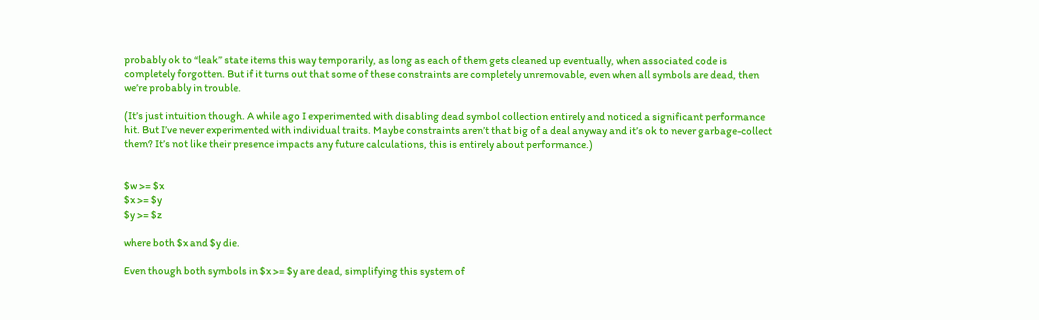probably ok to “leak” state items this way temporarily, as long as each of them gets cleaned up eventually, when associated code is completely forgotten. But if it turns out that some of these constraints are completely unremovable, even when all symbols are dead, then we’re probably in trouble.

(It’s just intuition though. A while ago I experimented with disabling dead symbol collection entirely and noticed a significant performance hit. But I’ve never experimented with individual traits. Maybe constraints aren’t that big of a deal anyway and it’s ok to never garbage-collect them? It’s not like their presence impacts any future calculations, this is entirely about performance.)


$w >= $x
$x >= $y
$y >= $z

where both $x and $y die.

Even though both symbols in $x >= $y are dead, simplifying this system of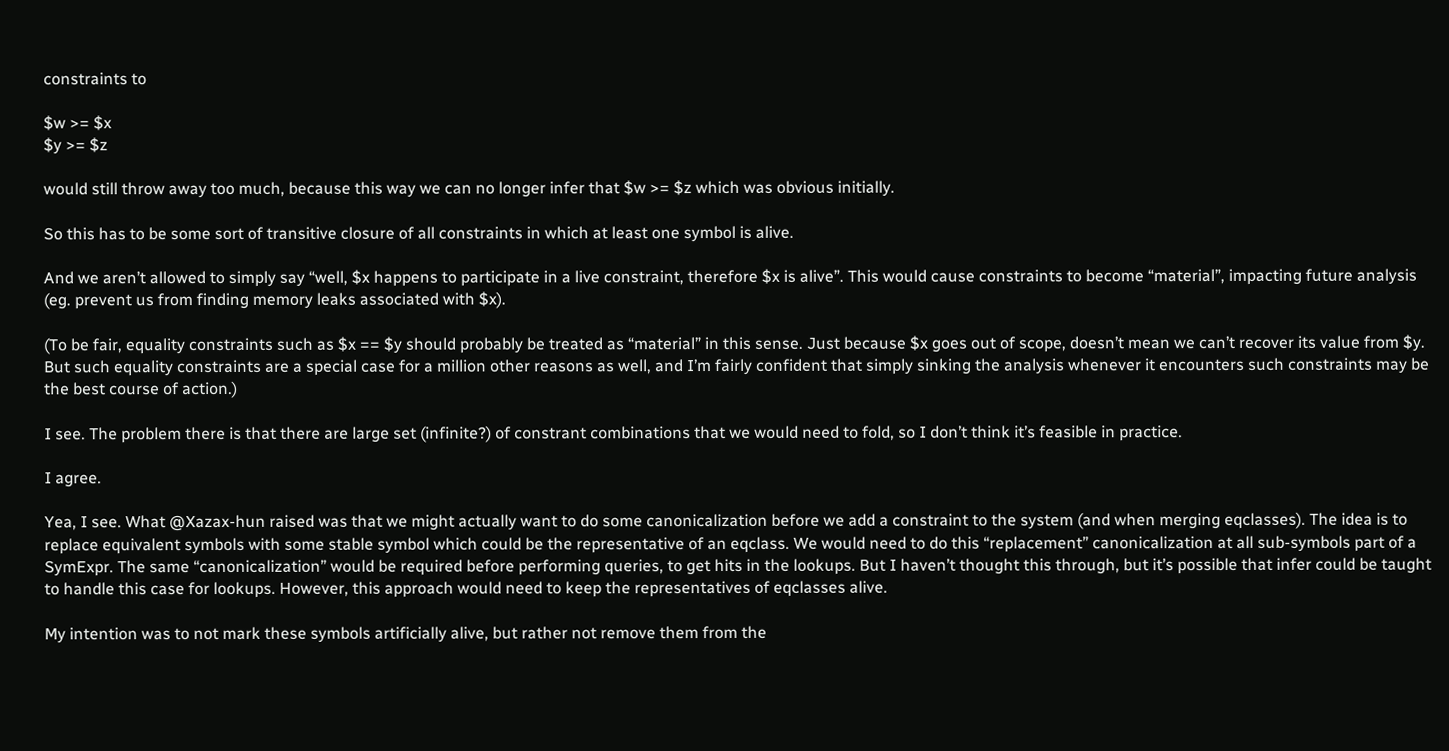constraints to

$w >= $x
$y >= $z

would still throw away too much, because this way we can no longer infer that $w >= $z which was obvious initially.

So this has to be some sort of transitive closure of all constraints in which at least one symbol is alive.

And we aren’t allowed to simply say “well, $x happens to participate in a live constraint, therefore $x is alive”. This would cause constraints to become “material”, impacting future analysis (eg. prevent us from finding memory leaks associated with $x).

(To be fair, equality constraints such as $x == $y should probably be treated as “material” in this sense. Just because $x goes out of scope, doesn’t mean we can’t recover its value from $y. But such equality constraints are a special case for a million other reasons as well, and I’m fairly confident that simply sinking the analysis whenever it encounters such constraints may be the best course of action.)

I see. The problem there is that there are large set (infinite?) of constrant combinations that we would need to fold, so I don’t think it’s feasible in practice.

I agree.

Yea, I see. What @Xazax-hun raised was that we might actually want to do some canonicalization before we add a constraint to the system (and when merging eqclasses). The idea is to replace equivalent symbols with some stable symbol which could be the representative of an eqclass. We would need to do this “replacement” canonicalization at all sub-symbols part of a SymExpr. The same “canonicalization” would be required before performing queries, to get hits in the lookups. But I haven’t thought this through, but it’s possible that infer could be taught to handle this case for lookups. However, this approach would need to keep the representatives of eqclasses alive.

My intention was to not mark these symbols artificially alive, but rather not remove them from the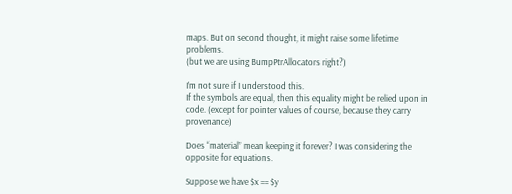maps. But on second thought, it might raise some lifetime problems.
(but we are using BumpPtrAllocators right?)

I’m not sure if I understood this.
If the symbols are equal, then this equality might be relied upon in code. (except for pointer values of course, because they carry provenance)

Does “material” mean keeping it forever? I was considering the opposite for equations.

Suppose we have $x == $y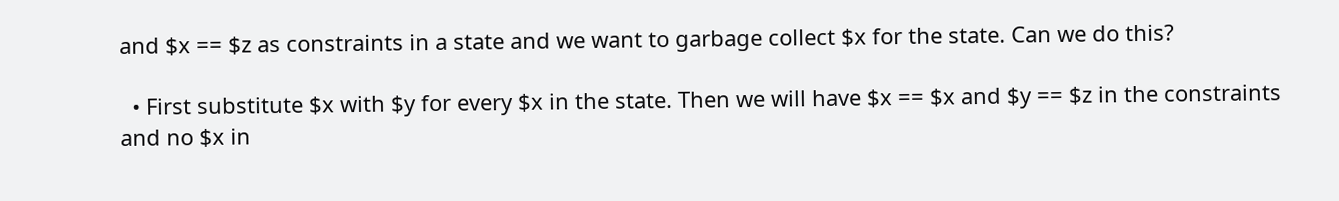and $x == $z as constraints in a state and we want to garbage collect $x for the state. Can we do this?

  • First substitute $x with $y for every $x in the state. Then we will have $x == $x and $y == $z in the constraints and no $x in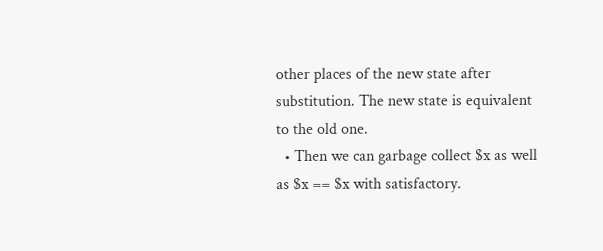other places of the new state after substitution. The new state is equivalent to the old one.
  • Then we can garbage collect $x as well as $x == $x with satisfactory.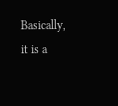Basically, it is a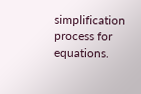simplification process for equations.